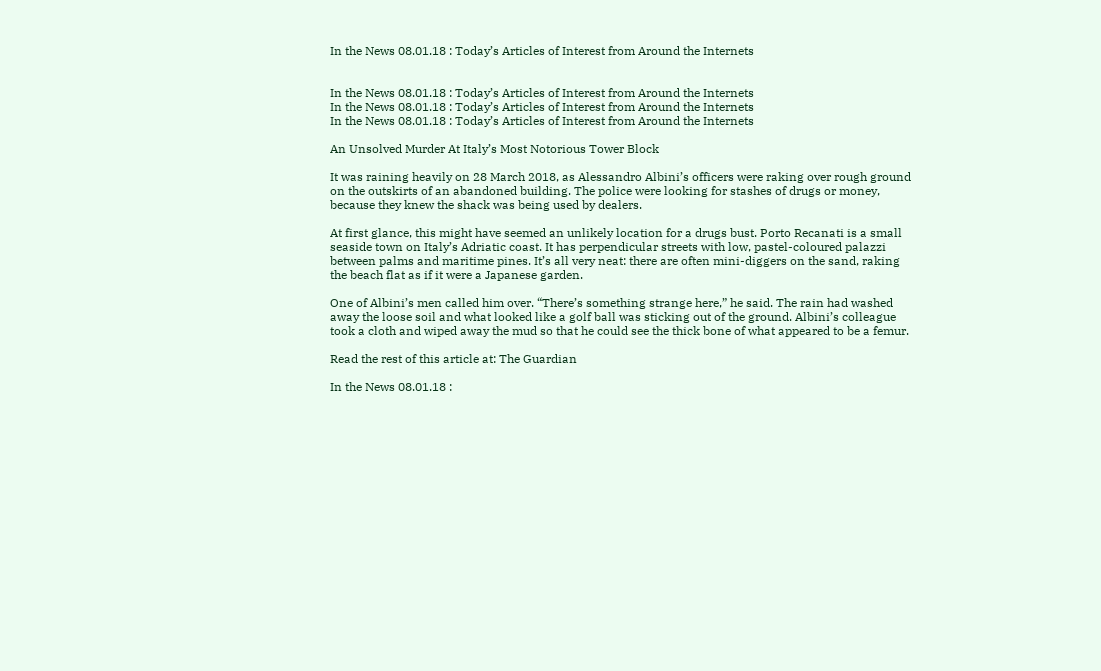In the News 08.01.18 : Today’s Articles of Interest from Around the Internets


In the News 08.01.18 : Today’s Articles of Interest from Around the Internets
In the News 08.01.18 : Today’s Articles of Interest from Around the Internets
In the News 08.01.18 : Today’s Articles of Interest from Around the Internets

An Unsolved Murder At Italy’s Most Notorious Tower Block

It was raining heavily on 28 March 2018, as Alessandro Albini’s officers were raking over rough ground on the outskirts of an abandoned building. The police were looking for stashes of drugs or money, because they knew the shack was being used by dealers.

At first glance, this might have seemed an unlikely location for a drugs bust. Porto Recanati is a small seaside town on Italy’s Adriatic coast. It has perpendicular streets with low, pastel-coloured palazzi between palms and maritime pines. It’s all very neat: there are often mini-diggers on the sand, raking the beach flat as if it were a Japanese garden.

One of Albini’s men called him over. “There’s something strange here,” he said. The rain had washed away the loose soil and what looked like a golf ball was sticking out of the ground. Albini’s colleague took a cloth and wiped away the mud so that he could see the thick bone of what appeared to be a femur.

Read the rest of this article at: The Guardian

In the News 08.01.18 :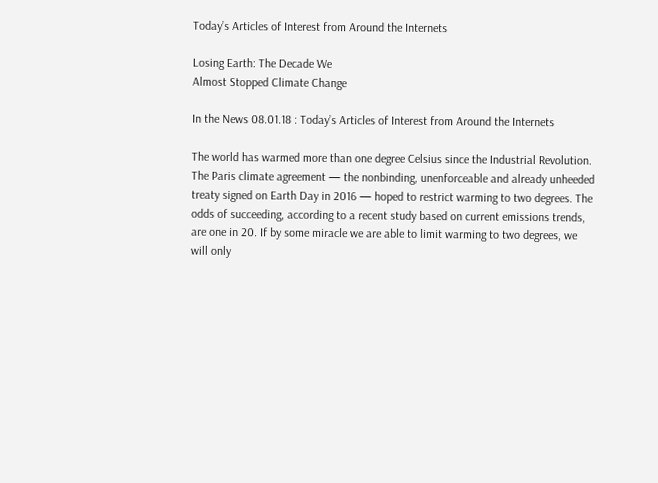Today’s Articles of Interest from Around the Internets

Losing Earth: The Decade We
Almost Stopped Climate Change

In the News 08.01.18 : Today’s Articles of Interest from Around the Internets

The world has warmed more than one degree Celsius since the Industrial Revolution. The Paris climate agreement — the nonbinding, unenforceable and already unheeded treaty signed on Earth Day in 2016 — hoped to restrict warming to two degrees. The odds of succeeding, according to a recent study based on current emissions trends, are one in 20. If by some miracle we are able to limit warming to two degrees, we will only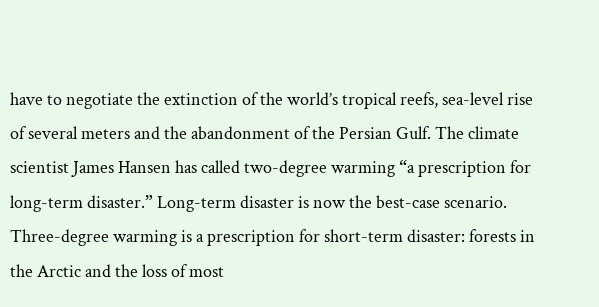have to negotiate the extinction of the world’s tropical reefs, sea-level rise of several meters and the abandonment of the Persian Gulf. The climate scientist James Hansen has called two-degree warming “a prescription for long-term disaster.” Long-term disaster is now the best-case scenario. Three-degree warming is a prescription for short-term disaster: forests in the Arctic and the loss of most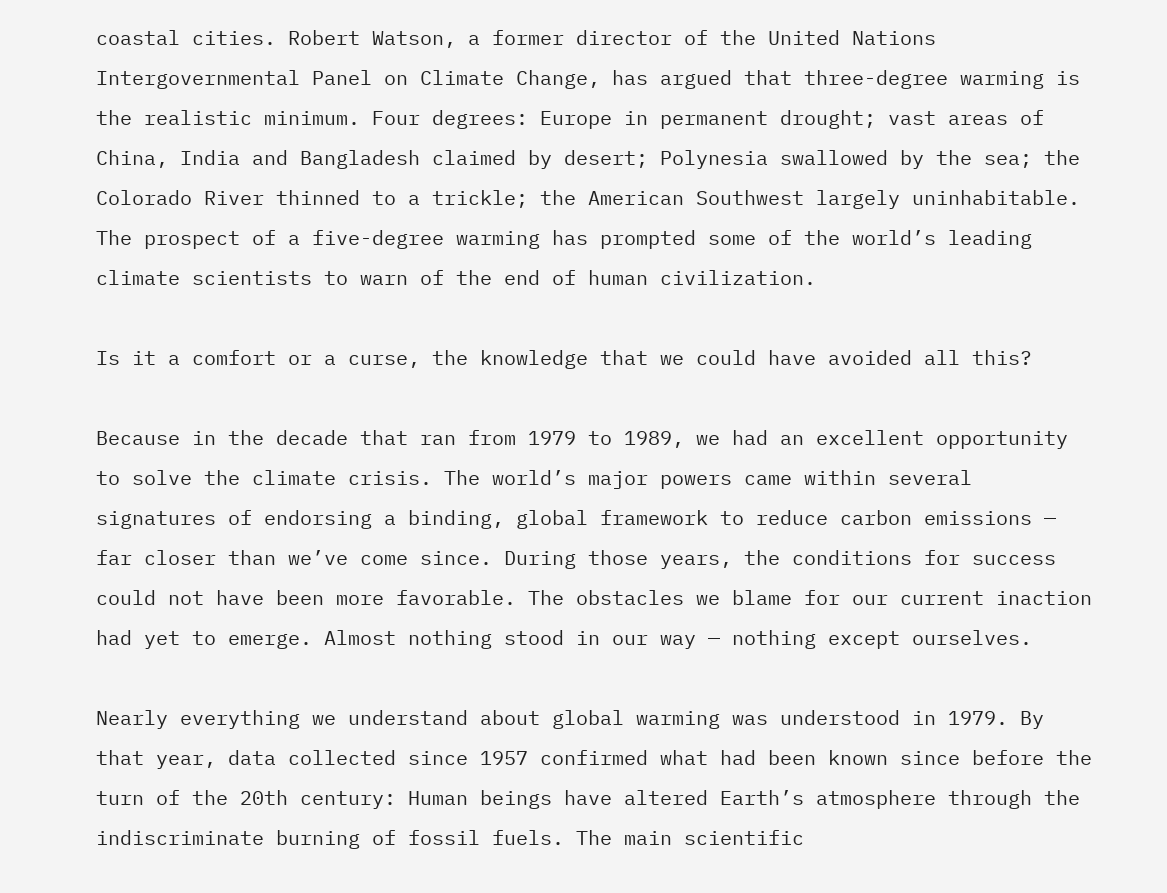coastal cities. Robert Watson, a former director of the United Nations Intergovernmental Panel on Climate Change, has argued that three-degree warming is the realistic minimum. Four degrees: Europe in permanent drought; vast areas of China, India and Bangladesh claimed by desert; Polynesia swallowed by the sea; the Colorado River thinned to a trickle; the American Southwest largely uninhabitable. The prospect of a five-degree warming has prompted some of the world’s leading climate scientists to warn of the end of human civilization.

Is it a comfort or a curse, the knowledge that we could have avoided all this?

Because in the decade that ran from 1979 to 1989, we had an excellent opportunity to solve the climate crisis. The world’s major powers came within several signatures of endorsing a binding, global framework to reduce carbon emissions — far closer than we’ve come since. During those years, the conditions for success could not have been more favorable. The obstacles we blame for our current inaction had yet to emerge. Almost nothing stood in our way — nothing except ourselves.

Nearly everything we understand about global warming was understood in 1979. By that year, data collected since 1957 confirmed what had been known since before the turn of the 20th century: Human beings have altered Earth’s atmosphere through the indiscriminate burning of fossil fuels. The main scientific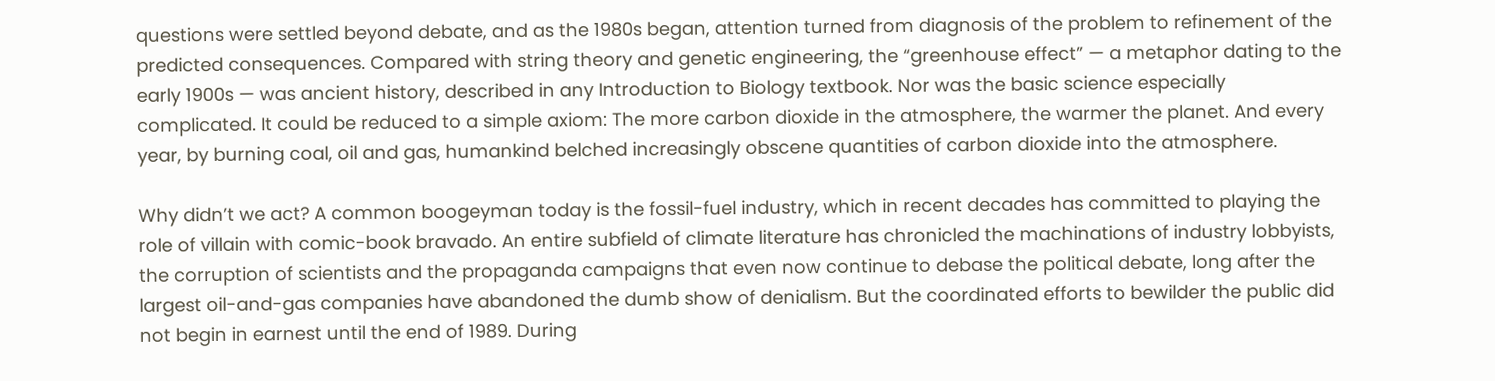questions were settled beyond debate, and as the 1980s began, attention turned from diagnosis of the problem to refinement of the predicted consequences. Compared with string theory and genetic engineering, the “greenhouse effect” — a metaphor dating to the early 1900s — was ancient history, described in any Introduction to Biology textbook. Nor was the basic science especially complicated. It could be reduced to a simple axiom: The more carbon dioxide in the atmosphere, the warmer the planet. And every year, by burning coal, oil and gas, humankind belched increasingly obscene quantities of carbon dioxide into the atmosphere.

Why didn’t we act? A common boogeyman today is the fossil-fuel industry, which in recent decades has committed to playing the role of villain with comic-book bravado. An entire subfield of climate literature has chronicled the machinations of industry lobbyists, the corruption of scientists and the propaganda campaigns that even now continue to debase the political debate, long after the largest oil-and-gas companies have abandoned the dumb show of denialism. But the coordinated efforts to bewilder the public did not begin in earnest until the end of 1989. During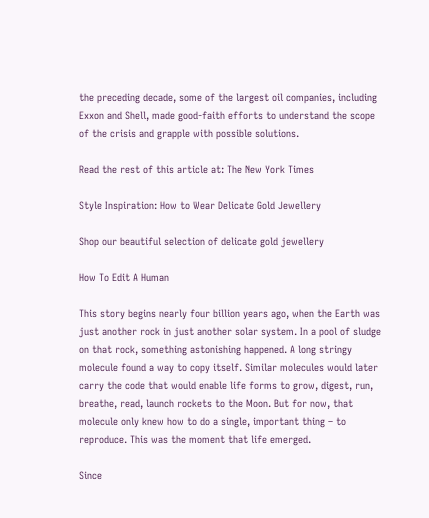the preceding decade, some of the largest oil companies, including Exxon and Shell, made good-faith efforts to understand the scope of the crisis and grapple with possible solutions.

Read the rest of this article at: The New York Times

Style Inspiration: How to Wear Delicate Gold Jewellery

Shop our beautiful selection of delicate gold jewellery

How To Edit A Human

This story begins nearly four billion years ago, when the Earth was just another rock in just another solar system. In a pool of sludge on that rock, something astonishing happened. A long stringy molecule found a way to copy itself. Similar molecules would later carry the code that would enable life forms to grow, digest, run, breathe, read, launch rockets to the Moon. But for now, that molecule only knew how to do a single, important thing – to reproduce. This was the moment that life emerged.

Since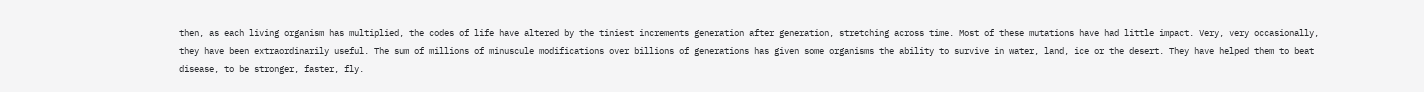then, as each living organism has multiplied, the codes of life have altered by the tiniest increments generation after generation, stretching across time. Most of these mutations have had little impact. Very, very occasionally, they have been extraordinarily useful. The sum of millions of minuscule modifications over billions of generations has given some organisms the ability to survive in water, land, ice or the desert. They have helped them to beat disease, to be stronger, faster, fly.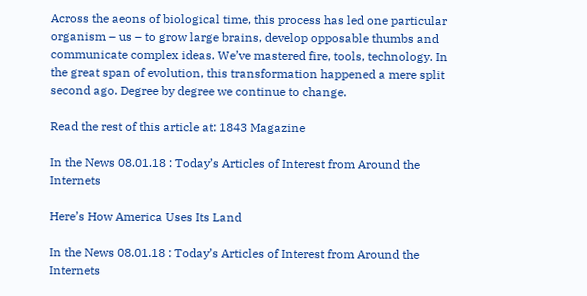Across the aeons of biological time, this process has led one particular organism – us – to grow large brains, develop opposable thumbs and communicate complex ideas. We’ve mastered fire, tools, technology. In the great span of evolution, this transformation happened a mere split second ago. Degree by degree we continue to change.

Read the rest of this article at: 1843 Magazine

In the News 08.01.18 : Today’s Articles of Interest from Around the Internets

Here’s How America Uses Its Land

In the News 08.01.18 : Today’s Articles of Interest from Around the Internets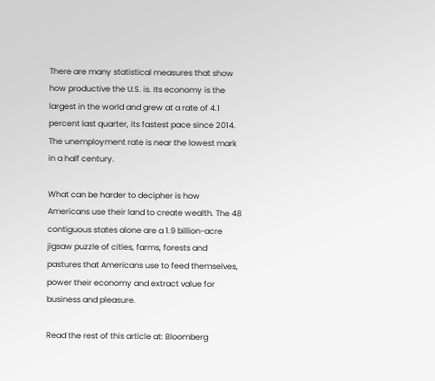There are many statistical measures that show how productive the U.S. is. Its economy is the largest in the world and grew at a rate of 4.1 percent last quarter, its fastest pace since 2014. The unemployment rate is near the lowest mark in a half century.

What can be harder to decipher is how Americans use their land to create wealth. The 48 contiguous states alone are a 1.9 billion-acre jigsaw puzzle of cities, farms, forests and pastures that Americans use to feed themselves, power their economy and extract value for business and pleasure.

Read the rest of this article at: Bloomberg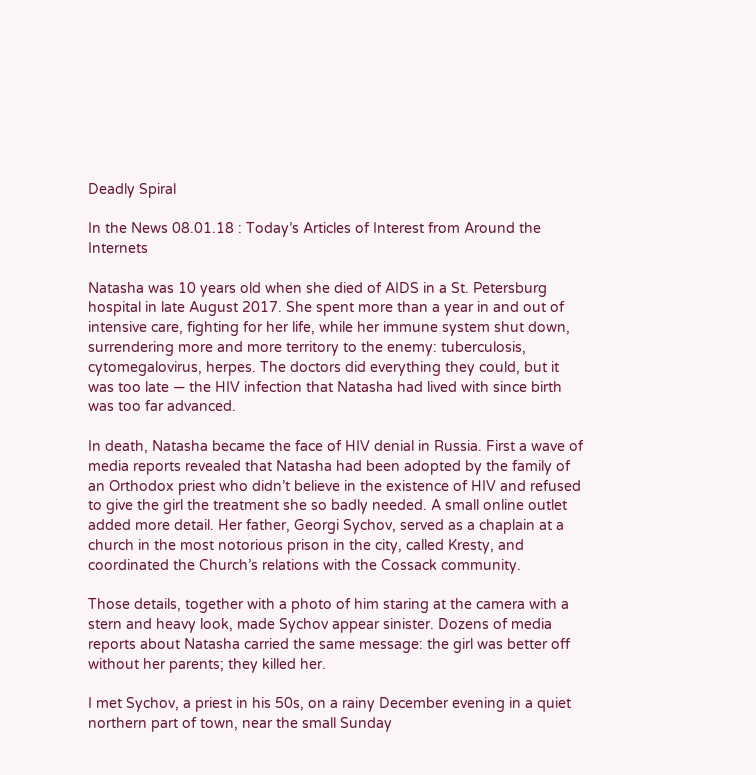Deadly Spiral

In the News 08.01.18 : Today’s Articles of Interest from Around the Internets

Natasha was 10 years old when she died of AIDS in a St. Petersburg hospital in late August 2017. She spent more than a year in and out of intensive care, fighting for her life, while her immune system shut down, surrendering more and more territory to the enemy: tuberculosis, cytomegalovirus, herpes. The doctors did everything they could, but it was too late — the HIV infection that Natasha had lived with since birth was too far advanced.

In death, Natasha became the face of HIV denial in Russia. First a wave of media reports revealed that Natasha had been adopted by the family of an Orthodox priest who didn’t believe in the existence of HIV and refused to give the girl the treatment she so badly needed. A small online outlet added more detail. Her father, Georgi Sychov, served as a chaplain at a church in the most notorious prison in the city, called Kresty, and coordinated the Church’s relations with the Cossack community.

Those details, together with a photo of him staring at the camera with a stern and heavy look, made Sychov appear sinister. Dozens of media reports about Natasha carried the same message: the girl was better off without her parents; they killed her.

I met Sychov, a priest in his 50s, on a rainy December evening in a quiet northern part of town, near the small Sunday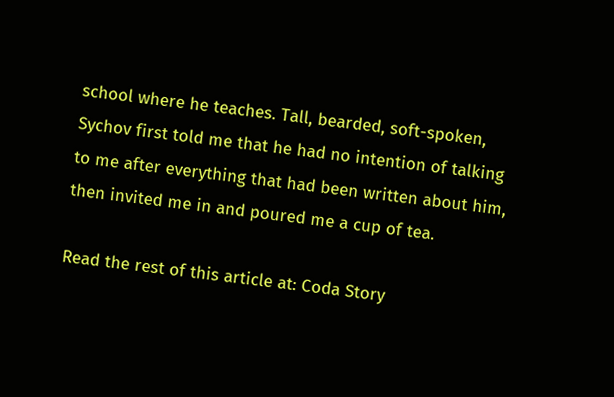school where he teaches. Tall, bearded, soft-spoken, Sychov first told me that he had no intention of talking to me after everything that had been written about him, then invited me in and poured me a cup of tea.

Read the rest of this article at: Coda Story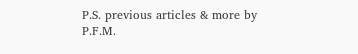P.S. previous articles & more by P.F.M.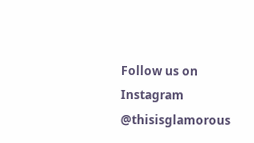Follow us on Instagram @thisisglamorous